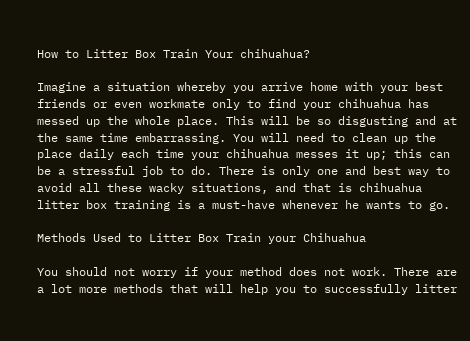How to Litter Box Train Your chihuahua?

Imagine a situation whereby you arrive home with your best friends or even workmate only to find your chihuahua has messed up the whole place. This will be so disgusting and at the same time embarrassing. You will need to clean up the place daily each time your chihuahua messes it up; this can be a stressful job to do. There is only one and best way to avoid all these wacky situations, and that is chihuahua litter box training is a must-have whenever he wants to go.

Methods Used to Litter Box Train your Chihuahua

You should not worry if your method does not work. There are a lot more methods that will help you to successfully litter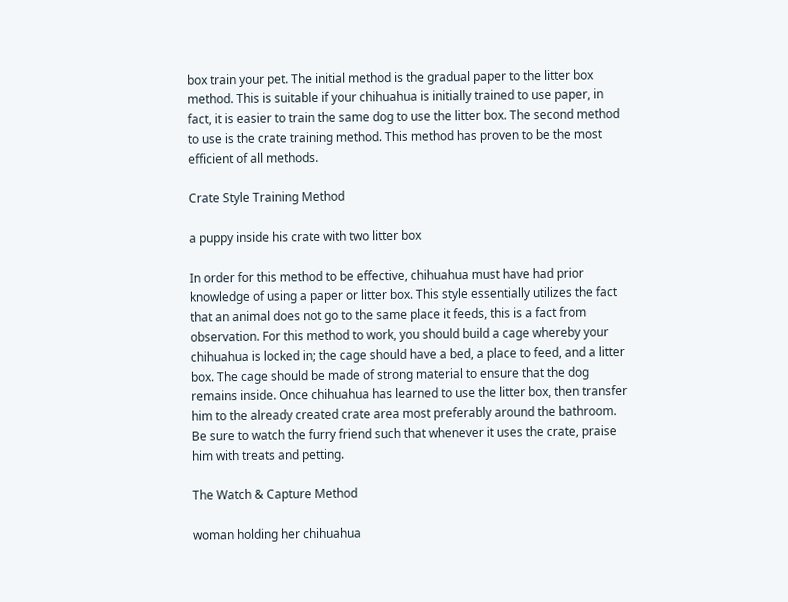box train your pet. The initial method is the gradual paper to the litter box method. This is suitable if your chihuahua is initially trained to use paper, in fact, it is easier to train the same dog to use the litter box. The second method to use is the crate training method. This method has proven to be the most efficient of all methods.

Crate Style Training Method

a puppy inside his crate with two litter box

In order for this method to be effective, chihuahua must have had prior knowledge of using a paper or litter box. This style essentially utilizes the fact that an animal does not go to the same place it feeds, this is a fact from observation. For this method to work, you should build a cage whereby your chihuahua is locked in; the cage should have a bed, a place to feed, and a litter box. The cage should be made of strong material to ensure that the dog remains inside. Once chihuahua has learned to use the litter box, then transfer him to the already created crate area most preferably around the bathroom. Be sure to watch the furry friend such that whenever it uses the crate, praise him with treats and petting.

The Watch & Capture Method

woman holding her chihuahua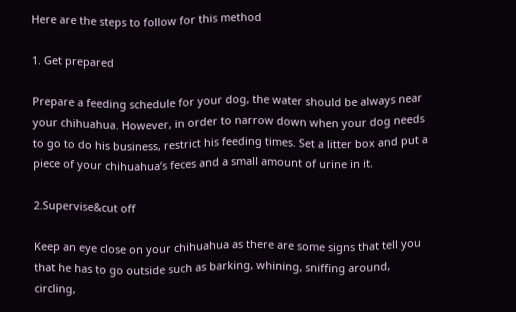Here are the steps to follow for this method

1. Get prepared

Prepare a feeding schedule for your dog, the water should be always near your chihuahua. However, in order to narrow down when your dog needs to go to do his business, restrict his feeding times. Set a litter box and put a piece of your chihuahua’s feces and a small amount of urine in it.

2.Supervise&cut off

Keep an eye close on your chihuahua as there are some signs that tell you that he has to go outside such as barking, whining, sniffing around, circling,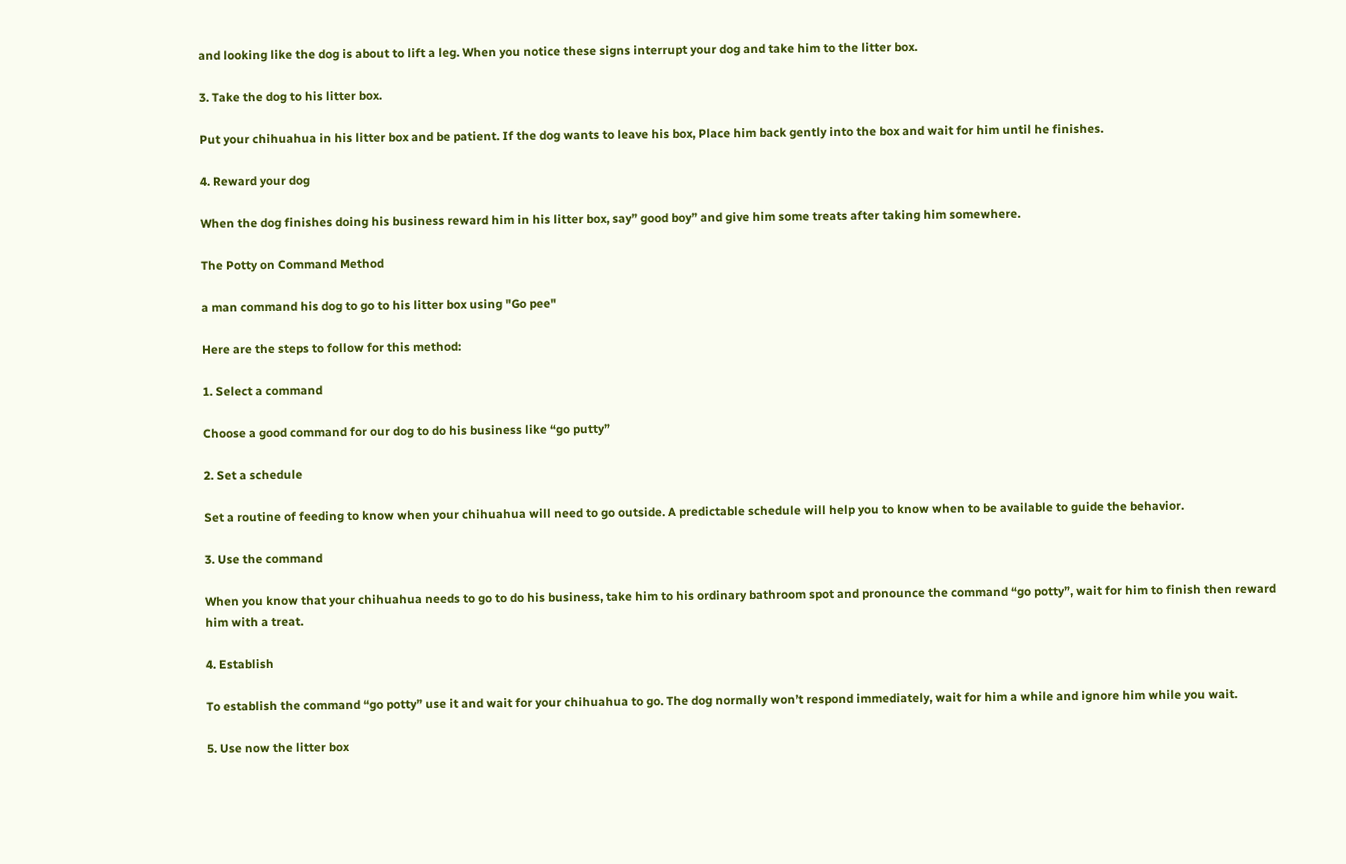and looking like the dog is about to lift a leg. When you notice these signs interrupt your dog and take him to the litter box.

3. Take the dog to his litter box.

Put your chihuahua in his litter box and be patient. If the dog wants to leave his box, Place him back gently into the box and wait for him until he finishes.

4. Reward your dog

When the dog finishes doing his business reward him in his litter box, say” good boy” and give him some treats after taking him somewhere.

The Potty on Command Method

a man command his dog to go to his litter box using "Go pee"

Here are the steps to follow for this method:

1. Select a command

Choose a good command for our dog to do his business like “go putty”

2. Set a schedule

Set a routine of feeding to know when your chihuahua will need to go outside. A predictable schedule will help you to know when to be available to guide the behavior.

3. Use the command

When you know that your chihuahua needs to go to do his business, take him to his ordinary bathroom spot and pronounce the command “go potty”, wait for him to finish then reward him with a treat.

4. Establish

To establish the command “go potty” use it and wait for your chihuahua to go. The dog normally won’t respond immediately, wait for him a while and ignore him while you wait.

5. Use now the litter box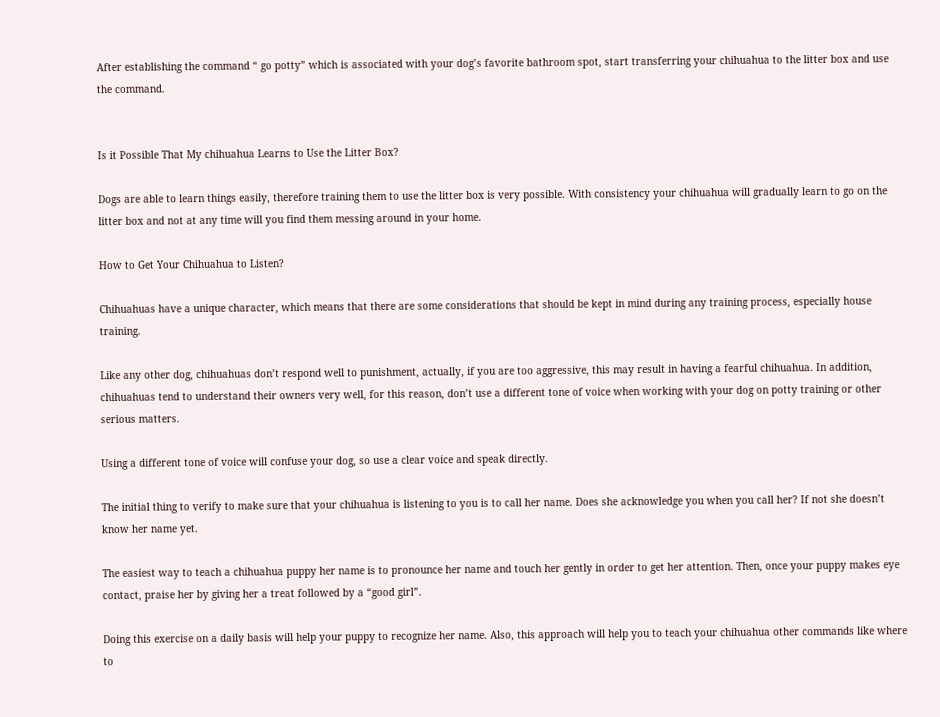After establishing the command “ go potty” which is associated with your dog’s favorite bathroom spot, start transferring your chihuahua to the litter box and use the command.


Is it Possible That My chihuahua Learns to Use the Litter Box?

Dogs are able to learn things easily, therefore training them to use the litter box is very possible. With consistency your chihuahua will gradually learn to go on the litter box and not at any time will you find them messing around in your home.

How to Get Your Chihuahua to Listen?

Chihuahuas have a unique character, which means that there are some considerations that should be kept in mind during any training process, especially house training.

Like any other dog, chihuahuas don’t respond well to punishment, actually, if you are too aggressive, this may result in having a fearful chihuahua. In addition, chihuahuas tend to understand their owners very well, for this reason, don’t use a different tone of voice when working with your dog on potty training or other serious matters.

Using a different tone of voice will confuse your dog, so use a clear voice and speak directly.

The initial thing to verify to make sure that your chihuahua is listening to you is to call her name. Does she acknowledge you when you call her? If not she doesn’t know her name yet.

The easiest way to teach a chihuahua puppy her name is to pronounce her name and touch her gently in order to get her attention. Then, once your puppy makes eye contact, praise her by giving her a treat followed by a “good girl”.

Doing this exercise on a daily basis will help your puppy to recognize her name. Also, this approach will help you to teach your chihuahua other commands like where to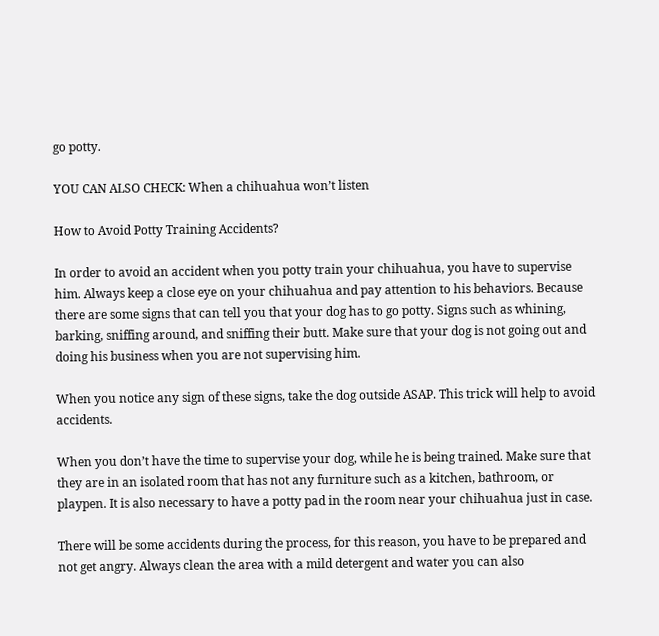go potty.

YOU CAN ALSO CHECK: When a chihuahua won’t listen

How to Avoid Potty Training Accidents?

In order to avoid an accident when you potty train your chihuahua, you have to supervise him. Always keep a close eye on your chihuahua and pay attention to his behaviors. Because there are some signs that can tell you that your dog has to go potty. Signs such as whining, barking, sniffing around, and sniffing their butt. Make sure that your dog is not going out and doing his business when you are not supervising him.

When you notice any sign of these signs, take the dog outside ASAP. This trick will help to avoid accidents.

When you don’t have the time to supervise your dog, while he is being trained. Make sure that they are in an isolated room that has not any furniture such as a kitchen, bathroom, or playpen. It is also necessary to have a potty pad in the room near your chihuahua just in case.

There will be some accidents during the process, for this reason, you have to be prepared and not get angry. Always clean the area with a mild detergent and water you can also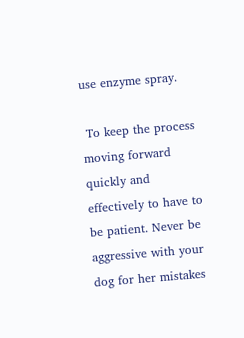use enzyme spray.

 To keep the process moving forward quickly and effectively to have to be patient. Never be aggressive with your dog for her mistakes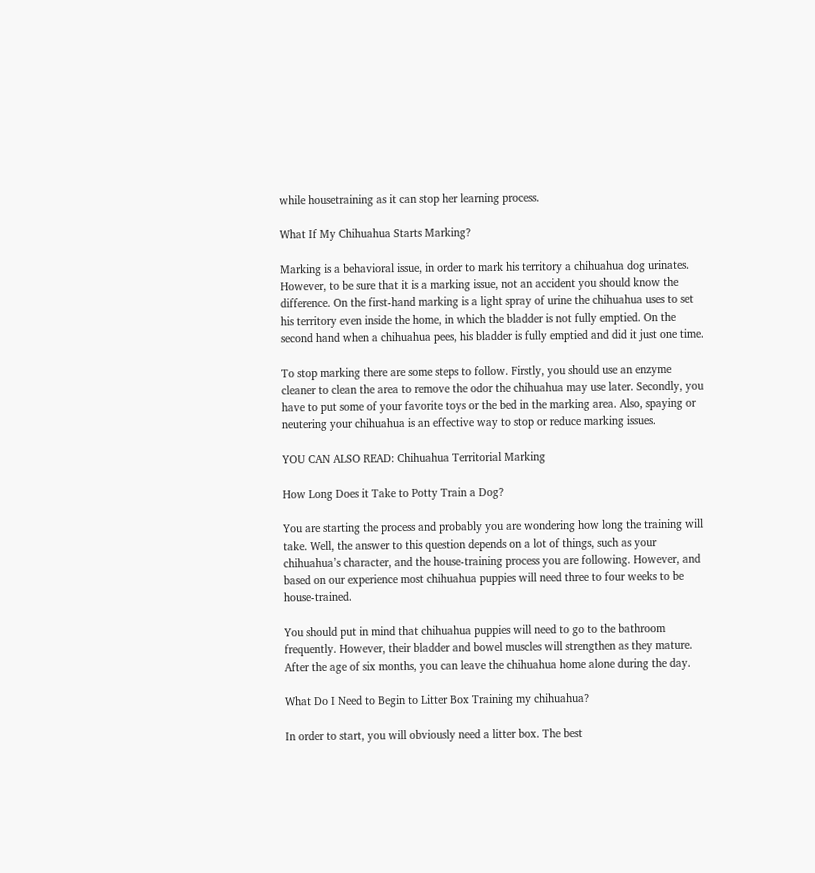while housetraining as it can stop her learning process.

What If My Chihuahua Starts Marking?

Marking is a behavioral issue, in order to mark his territory a chihuahua dog urinates. However, to be sure that it is a marking issue, not an accident you should know the difference. On the first-hand marking is a light spray of urine the chihuahua uses to set his territory even inside the home, in which the bladder is not fully emptied. On the second hand when a chihuahua pees, his bladder is fully emptied and did it just one time.

To stop marking there are some steps to follow. Firstly, you should use an enzyme cleaner to clean the area to remove the odor the chihuahua may use later. Secondly, you have to put some of your favorite toys or the bed in the marking area. Also, spaying or neutering your chihuahua is an effective way to stop or reduce marking issues.

YOU CAN ALSO READ: Chihuahua Territorial Marking

How Long Does it Take to Potty Train a Dog?

You are starting the process and probably you are wondering how long the training will take. Well, the answer to this question depends on a lot of things, such as your chihuahua’s character, and the house-training process you are following. However, and based on our experience most chihuahua puppies will need three to four weeks to be house-trained.

You should put in mind that chihuahua puppies will need to go to the bathroom frequently. However, their bladder and bowel muscles will strengthen as they mature. After the age of six months, you can leave the chihuahua home alone during the day.

What Do I Need to Begin to Litter Box Training my chihuahua?

In order to start, you will obviously need a litter box. The best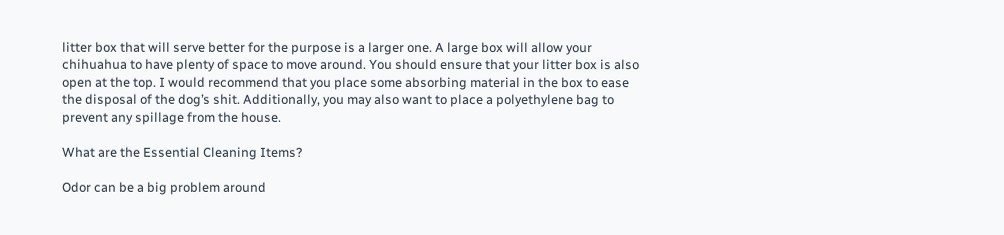litter box that will serve better for the purpose is a larger one. A large box will allow your chihuahua to have plenty of space to move around. You should ensure that your litter box is also open at the top. I would recommend that you place some absorbing material in the box to ease the disposal of the dog’s shit. Additionally, you may also want to place a polyethylene bag to prevent any spillage from the house.

What are the Essential Cleaning Items?

Odor can be a big problem around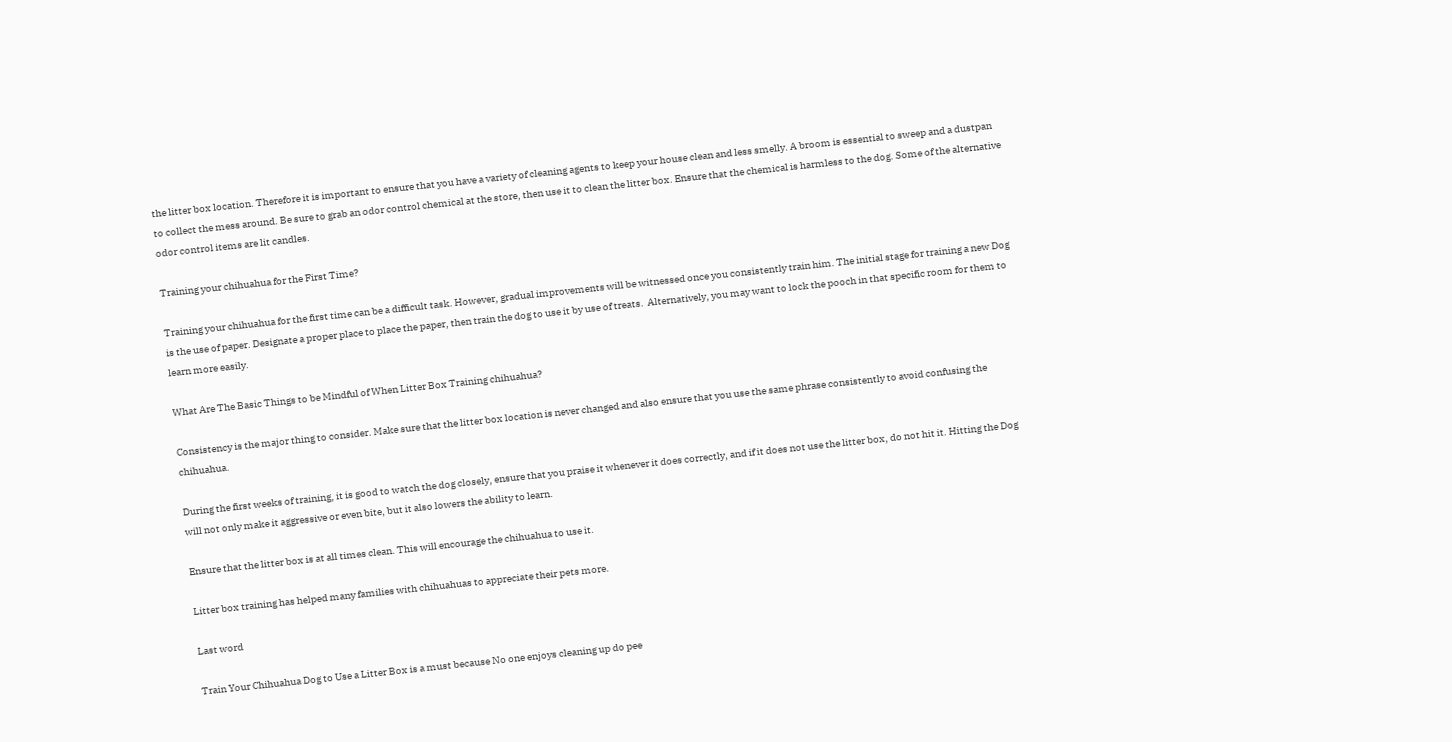the litter box location. Therefore it is important to ensure that you have a variety of cleaning agents to keep your house clean and less smelly. A broom is essential to sweep and a dustpan to collect the mess around. Be sure to grab an odor control chemical at the store, then use it to clean the litter box. Ensure that the chemical is harmless to the dog. Some of the alternative odor control items are lit candles.

Training your chihuahua for the First Time?

Training your chihuahua for the first time can be a difficult task. However, gradual improvements will be witnessed once you consistently train him. The initial stage for training a new Dog is the use of paper. Designate a proper place to place the paper, then train the dog to use it by use of treats.  Alternatively, you may want to lock the pooch in that specific room for them to learn more easily.

What Are The Basic Things to be Mindful of When Litter Box Training chihuahua?

Consistency is the major thing to consider. Make sure that the litter box location is never changed and also ensure that you use the same phrase consistently to avoid confusing the chihuahua.

During the first weeks of training, it is good to watch the dog closely, ensure that you praise it whenever it does correctly, and if it does not use the litter box, do not hit it. Hitting the Dog will not only make it aggressive or even bite, but it also lowers the ability to learn.

Ensure that the litter box is at all times clean. This will encourage the chihuahua to use it.

Litter box training has helped many families with chihuahuas to appreciate their pets more.

Last word

Train Your Chihuahua Dog to Use a Litter Box is a must because No one enjoys cleaning up do pee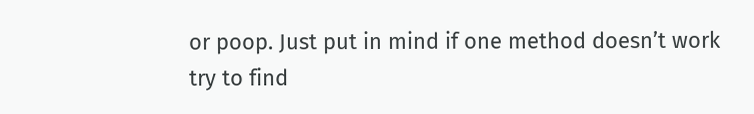or poop. Just put in mind if one method doesn’t work try to find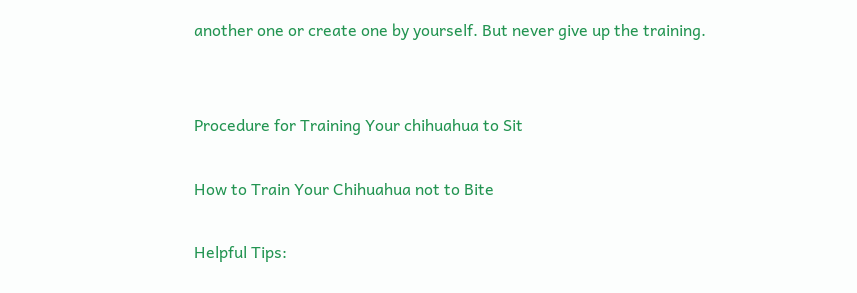another one or create one by yourself. But never give up the training.


Procedure for Training Your chihuahua to Sit

How to Train Your Chihuahua not to Bite

Helpful Tips: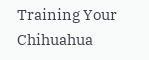Training Your Chihuahua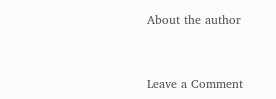About the author


Leave a Comment